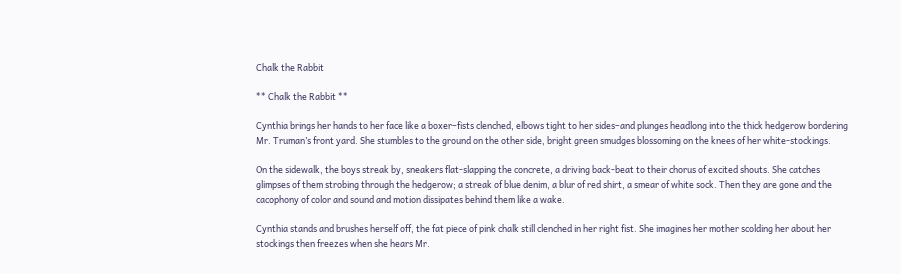Chalk the Rabbit

** Chalk the Rabbit **

Cynthia brings her hands to her face like a boxer–fists clenched, elbows tight to her sides–and plunges headlong into the thick hedgerow bordering Mr. Truman’s front yard. She stumbles to the ground on the other side, bright green smudges blossoming on the knees of her white-stockings.

On the sidewalk, the boys streak by, sneakers flat-slapping the concrete, a driving back-beat to their chorus of excited shouts. She catches glimpses of them strobing through the hedgerow; a streak of blue denim, a blur of red shirt, a smear of white sock. Then they are gone and the cacophony of color and sound and motion dissipates behind them like a wake.

Cynthia stands and brushes herself off, the fat piece of pink chalk still clenched in her right fist. She imagines her mother scolding her about her stockings then freezes when she hears Mr.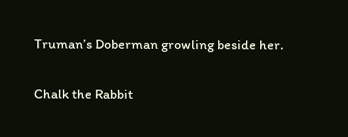Truman’s Doberman growling beside her.

Chalk the Rabbit